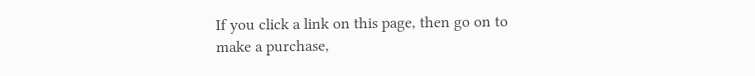If you click a link on this page, then go on to make a purchase,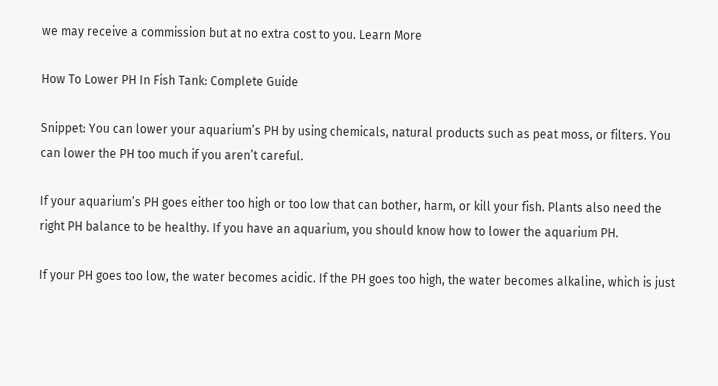we may receive a commission but at no extra cost to you. Learn More

How To Lower PH In Fish Tank: Complete Guide

Snippet: You can lower your aquarium’s PH by using chemicals, natural products such as peat moss, or filters. You can lower the PH too much if you aren’t careful.

If your aquarium’s PH goes either too high or too low that can bother, harm, or kill your fish. Plants also need the right PH balance to be healthy. If you have an aquarium, you should know how to lower the aquarium PH.

If your PH goes too low, the water becomes acidic. If the PH goes too high, the water becomes alkaline, which is just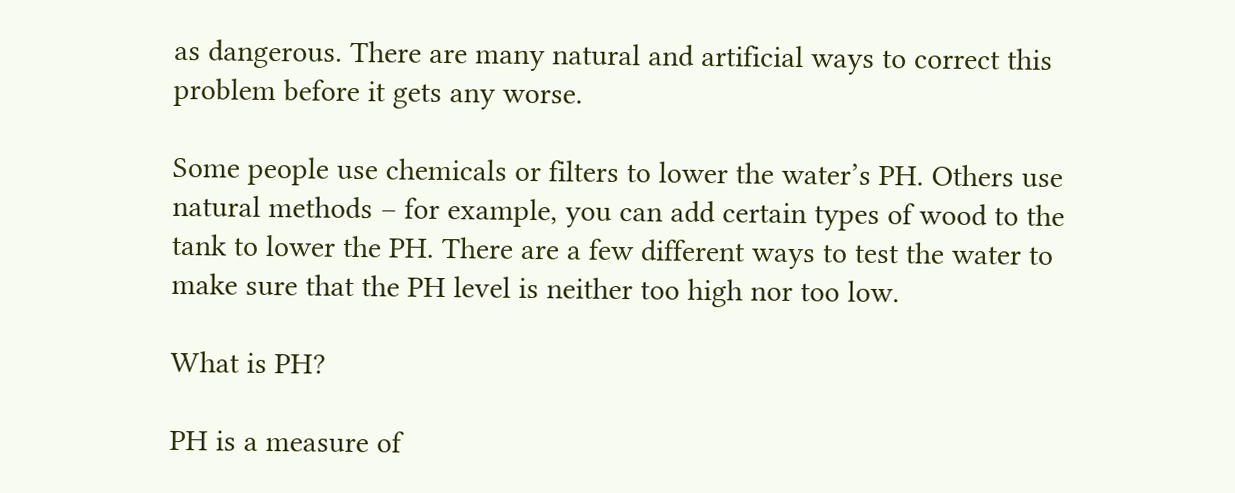as dangerous. There are many natural and artificial ways to correct this problem before it gets any worse.

Some people use chemicals or filters to lower the water’s PH. Others use natural methods – for example, you can add certain types of wood to the tank to lower the PH. There are a few different ways to test the water to make sure that the PH level is neither too high nor too low.

What is PH?

PH is a measure of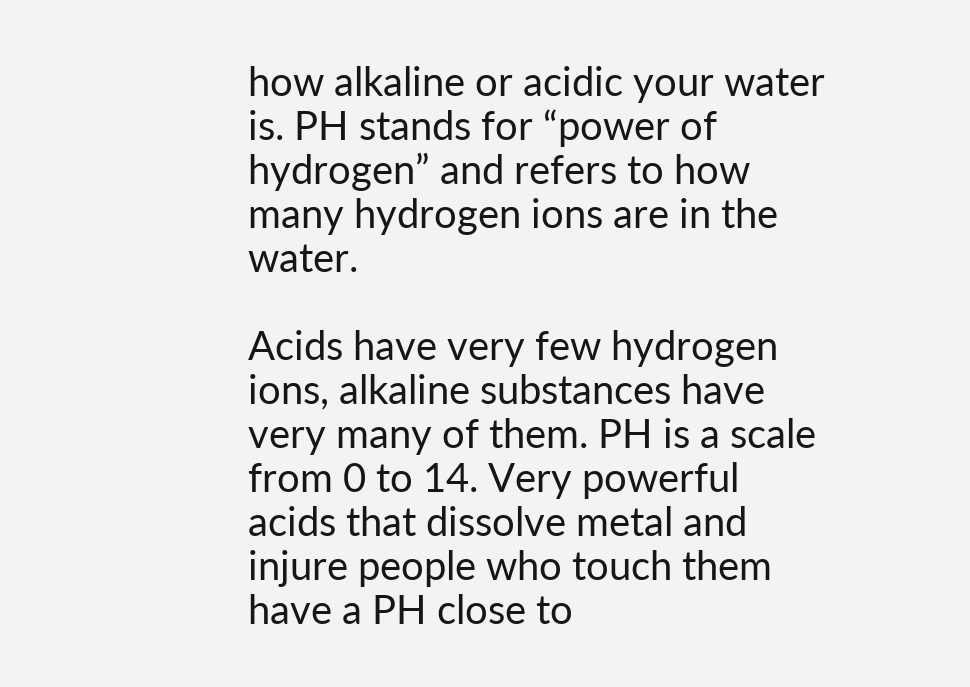how alkaline or acidic your water is. PH stands for “power of hydrogen” and refers to how many hydrogen ions are in the water.

Acids have very few hydrogen ions, alkaline substances have very many of them. PH is a scale from 0 to 14. Very powerful acids that dissolve metal and injure people who touch them have a PH close to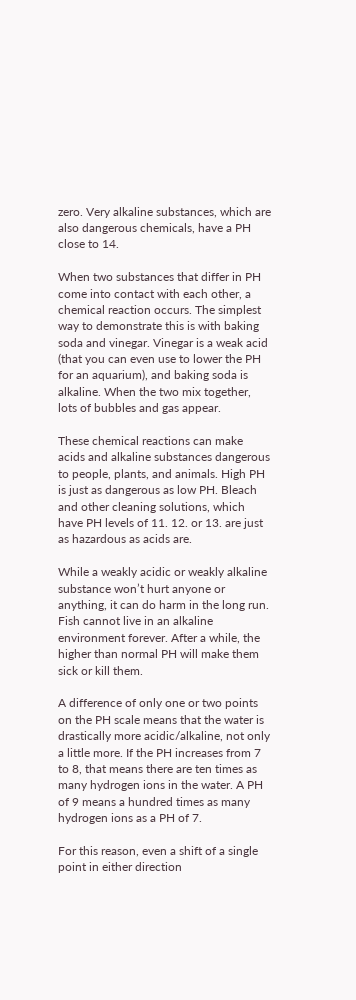zero. Very alkaline substances, which are also dangerous chemicals, have a PH close to 14.

When two substances that differ in PH come into contact with each other, a chemical reaction occurs. The simplest way to demonstrate this is with baking soda and vinegar. Vinegar is a weak acid (that you can even use to lower the PH for an aquarium), and baking soda is alkaline. When the two mix together, lots of bubbles and gas appear.

These chemical reactions can make acids and alkaline substances dangerous to people, plants, and animals. High PH is just as dangerous as low PH. Bleach and other cleaning solutions, which have PH levels of 11. 12. or 13. are just as hazardous as acids are.

While a weakly acidic or weakly alkaline substance won’t hurt anyone or anything, it can do harm in the long run. Fish cannot live in an alkaline environment forever. After a while, the higher than normal PH will make them sick or kill them.

A difference of only one or two points on the PH scale means that the water is drastically more acidic/alkaline, not only a little more. If the PH increases from 7 to 8, that means there are ten times as many hydrogen ions in the water. A PH of 9 means a hundred times as many hydrogen ions as a PH of 7.

For this reason, even a shift of a single point in either direction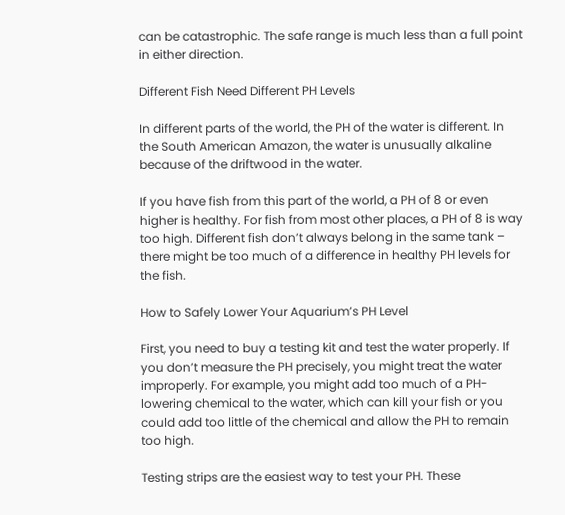can be catastrophic. The safe range is much less than a full point in either direction.

Different Fish Need Different PH Levels

In different parts of the world, the PH of the water is different. In the South American Amazon, the water is unusually alkaline because of the driftwood in the water.

If you have fish from this part of the world, a PH of 8 or even higher is healthy. For fish from most other places, a PH of 8 is way too high. Different fish don’t always belong in the same tank – there might be too much of a difference in healthy PH levels for the fish.

How to Safely Lower Your Aquarium’s PH Level

First, you need to buy a testing kit and test the water properly. If you don’t measure the PH precisely, you might treat the water improperly. For example, you might add too much of a PH-lowering chemical to the water, which can kill your fish or you could add too little of the chemical and allow the PH to remain too high.

Testing strips are the easiest way to test your PH. These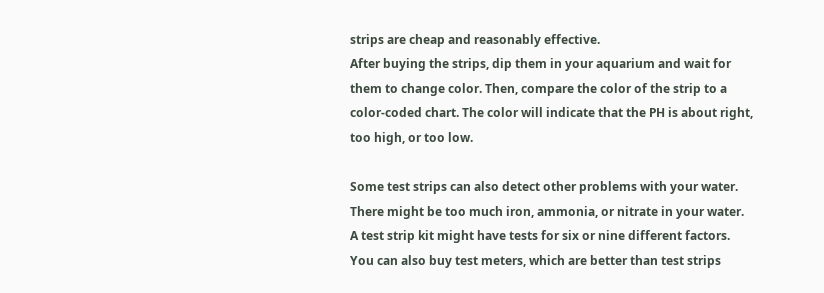strips are cheap and reasonably effective.
After buying the strips, dip them in your aquarium and wait for them to change color. Then, compare the color of the strip to a color-coded chart. The color will indicate that the PH is about right, too high, or too low.

Some test strips can also detect other problems with your water. There might be too much iron, ammonia, or nitrate in your water. A test strip kit might have tests for six or nine different factors.
You can also buy test meters, which are better than test strips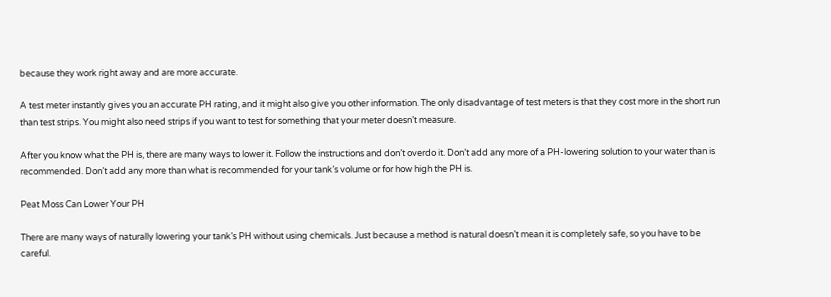because they work right away and are more accurate.

A test meter instantly gives you an accurate PH rating, and it might also give you other information. The only disadvantage of test meters is that they cost more in the short run than test strips. You might also need strips if you want to test for something that your meter doesn’t measure.

After you know what the PH is, there are many ways to lower it. Follow the instructions and don’t overdo it. Don’t add any more of a PH-lowering solution to your water than is recommended. Don’t add any more than what is recommended for your tank’s volume or for how high the PH is.

Peat Moss Can Lower Your PH

There are many ways of naturally lowering your tank’s PH without using chemicals. Just because a method is natural doesn’t mean it is completely safe, so you have to be careful.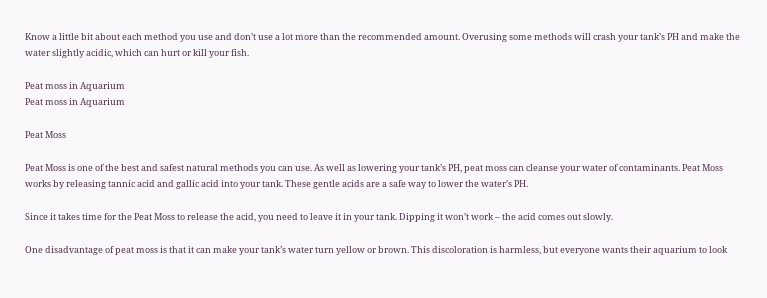Know a little bit about each method you use and don’t use a lot more than the recommended amount. Overusing some methods will crash your tank’s PH and make the water slightly acidic, which can hurt or kill your fish.

Peat moss in Aquarium
Peat moss in Aquarium

Peat Moss

Peat Moss is one of the best and safest natural methods you can use. As well as lowering your tank’s PH, peat moss can cleanse your water of contaminants. Peat Moss works by releasing tannic acid and gallic acid into your tank. These gentle acids are a safe way to lower the water’s PH.

Since it takes time for the Peat Moss to release the acid, you need to leave it in your tank. Dipping it won’t work – the acid comes out slowly.

One disadvantage of peat moss is that it can make your tank’s water turn yellow or brown. This discoloration is harmless, but everyone wants their aquarium to look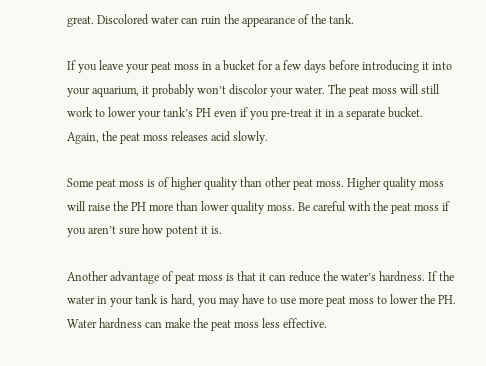great. Discolored water can ruin the appearance of the tank.

If you leave your peat moss in a bucket for a few days before introducing it into your aquarium, it probably won’t discolor your water. The peat moss will still work to lower your tank’s PH even if you pre-treat it in a separate bucket. Again, the peat moss releases acid slowly.

Some peat moss is of higher quality than other peat moss. Higher quality moss will raise the PH more than lower quality moss. Be careful with the peat moss if you aren’t sure how potent it is.

Another advantage of peat moss is that it can reduce the water’s hardness. If the water in your tank is hard, you may have to use more peat moss to lower the PH. Water hardness can make the peat moss less effective.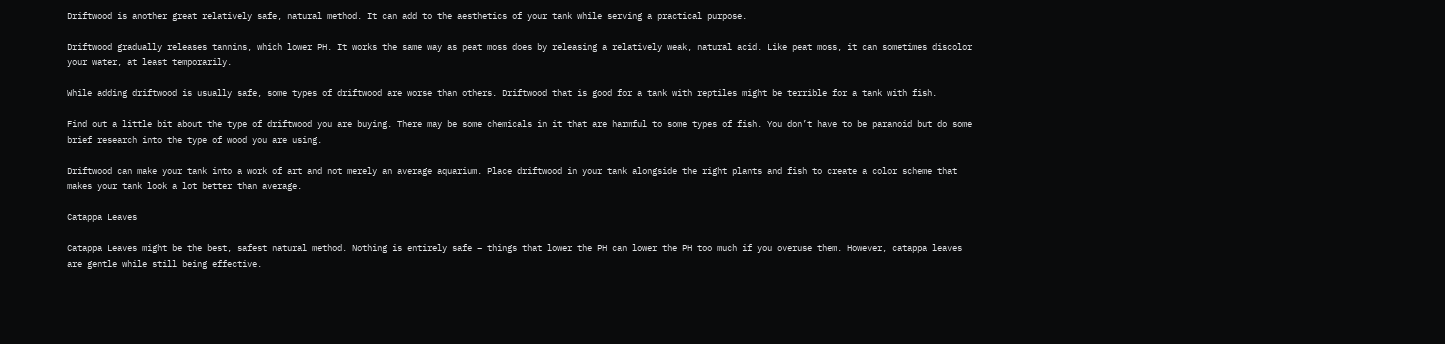Driftwood is another great relatively safe, natural method. It can add to the aesthetics of your tank while serving a practical purpose.

Driftwood gradually releases tannins, which lower PH. It works the same way as peat moss does by releasing a relatively weak, natural acid. Like peat moss, it can sometimes discolor your water, at least temporarily.

While adding driftwood is usually safe, some types of driftwood are worse than others. Driftwood that is good for a tank with reptiles might be terrible for a tank with fish.

Find out a little bit about the type of driftwood you are buying. There may be some chemicals in it that are harmful to some types of fish. You don’t have to be paranoid but do some brief research into the type of wood you are using.

Driftwood can make your tank into a work of art and not merely an average aquarium. Place driftwood in your tank alongside the right plants and fish to create a color scheme that makes your tank look a lot better than average.

Catappa Leaves

Catappa Leaves might be the best, safest natural method. Nothing is entirely safe – things that lower the PH can lower the PH too much if you overuse them. However, catappa leaves are gentle while still being effective.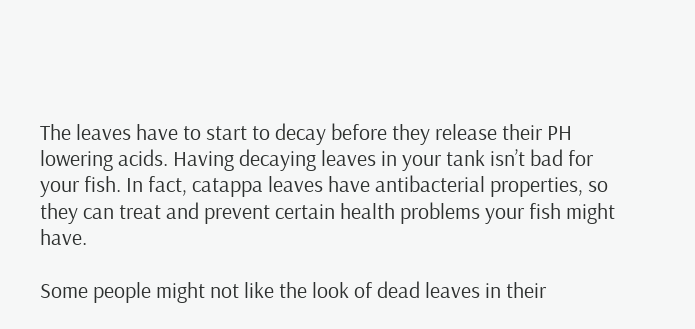The leaves have to start to decay before they release their PH lowering acids. Having decaying leaves in your tank isn’t bad for your fish. In fact, catappa leaves have antibacterial properties, so they can treat and prevent certain health problems your fish might have.

Some people might not like the look of dead leaves in their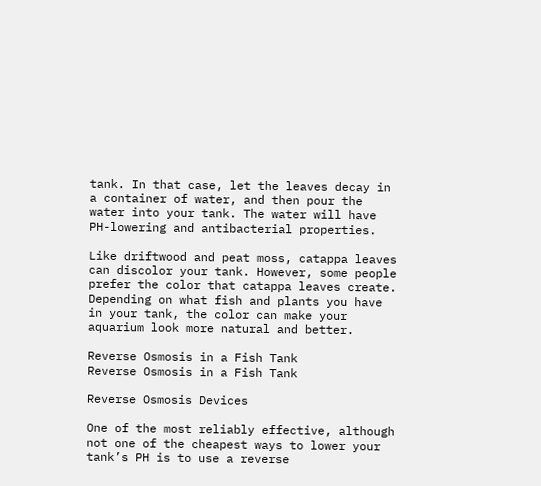tank. In that case, let the leaves decay in a container of water, and then pour the water into your tank. The water will have PH-lowering and antibacterial properties.

Like driftwood and peat moss, catappa leaves can discolor your tank. However, some people prefer the color that catappa leaves create. Depending on what fish and plants you have in your tank, the color can make your aquarium look more natural and better.

Reverse Osmosis in a Fish Tank
Reverse Osmosis in a Fish Tank

Reverse Osmosis Devices

One of the most reliably effective, although not one of the cheapest ways to lower your tank’s PH is to use a reverse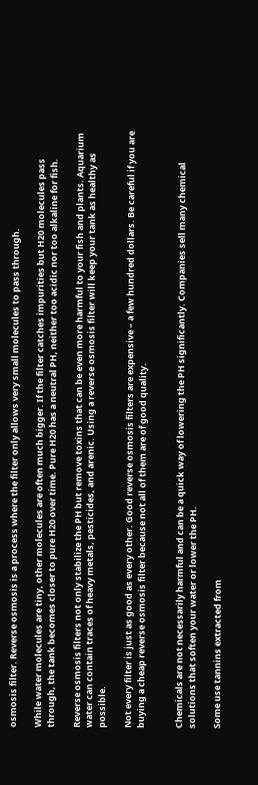osmosis filter. Reverse osmosis is a process where the filter only allows very small molecules to pass through.

While water molecules are tiny, other molecules are often much bigger. If the filter catches impurities but H20 molecules pass through, the tank becomes closer to pure H20 over time. Pure H20 has a neutral PH, neither too acidic nor too alkaline for fish.

Reverse osmosis filters not only stabilize the PH but remove toxins that can be even more harmful to your fish and plants. Aquarium water can contain traces of heavy metals, pesticides, and arenic. Using a reverse osmosis filter will keep your tank as healthy as possible.

Not every filter is just as good as every other. Good reverse osmosis filters are expensive – a few hundred dollars. Be careful if you are buying a cheap reverse osmosis filter because not all of them are of good quality.


Chemicals are not necessarily harmful and can be a quick way of lowering the PH significantly. Companies sell many chemical solutions that soften your water or lower the PH.

Some use tannins extracted from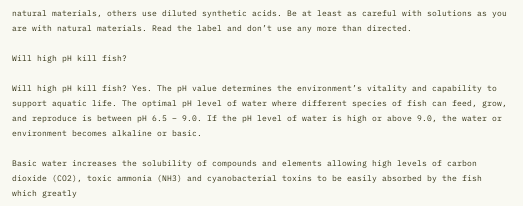natural materials, others use diluted synthetic acids. Be at least as careful with solutions as you are with natural materials. Read the label and don’t use any more than directed.

Will high pH kill fish?

Will high pH kill fish? Yes. The pH value determines the environment’s vitality and capability to support aquatic life. The optimal pH level of water where different species of fish can feed, grow, and reproduce is between pH 6.5 – 9.0. If the pH level of water is high or above 9.0, the water or environment becomes alkaline or basic.

Basic water increases the solubility of compounds and elements allowing high levels of carbon dioxide (CO2), toxic ammonia (NH3) and cyanobacterial toxins to be easily absorbed by the fish which greatly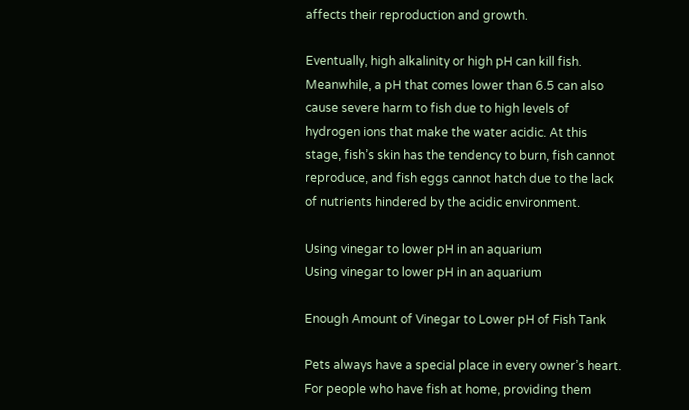affects their reproduction and growth.

Eventually, high alkalinity or high pH can kill fish. Meanwhile, a pH that comes lower than 6.5 can also cause severe harm to fish due to high levels of hydrogen ions that make the water acidic. At this stage, fish’s skin has the tendency to burn, fish cannot reproduce, and fish eggs cannot hatch due to the lack of nutrients hindered by the acidic environment.

Using vinegar to lower pH in an aquarium
Using vinegar to lower pH in an aquarium

Enough Amount of Vinegar to Lower pH of Fish Tank

Pets always have a special place in every owner’s heart. For people who have fish at home, providing them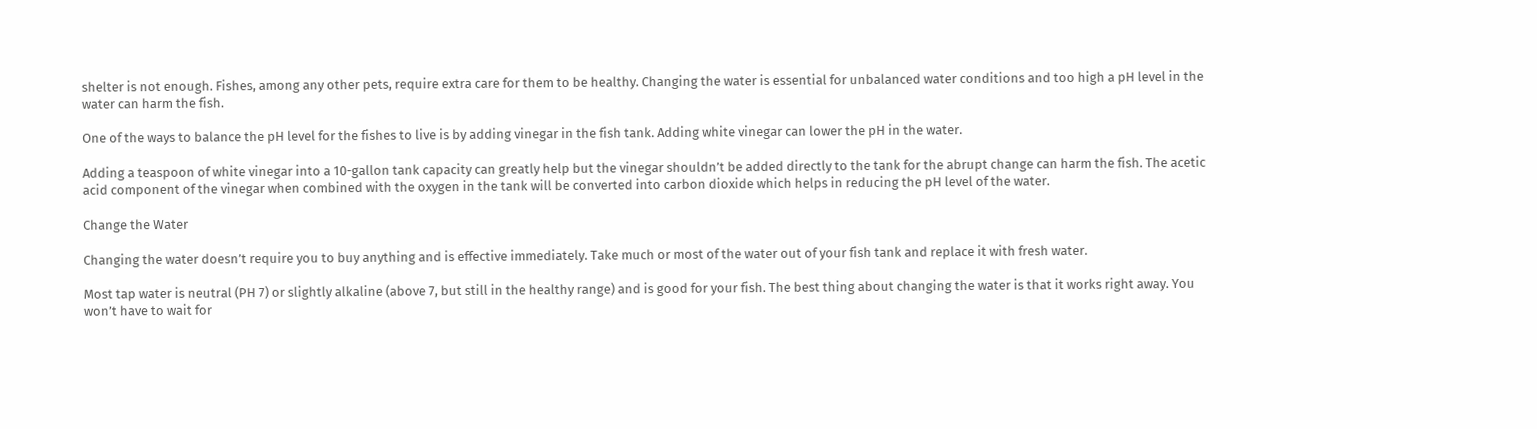shelter is not enough. Fishes, among any other pets, require extra care for them to be healthy. Changing the water is essential for unbalanced water conditions and too high a pH level in the water can harm the fish.

One of the ways to balance the pH level for the fishes to live is by adding vinegar in the fish tank. Adding white vinegar can lower the pH in the water.

Adding a teaspoon of white vinegar into a 10-gallon tank capacity can greatly help but the vinegar shouldn’t be added directly to the tank for the abrupt change can harm the fish. The acetic acid component of the vinegar when combined with the oxygen in the tank will be converted into carbon dioxide which helps in reducing the pH level of the water.

Change the Water

Changing the water doesn’t require you to buy anything and is effective immediately. Take much or most of the water out of your fish tank and replace it with fresh water.

Most tap water is neutral (PH 7) or slightly alkaline (above 7, but still in the healthy range) and is good for your fish. The best thing about changing the water is that it works right away. You won’t have to wait for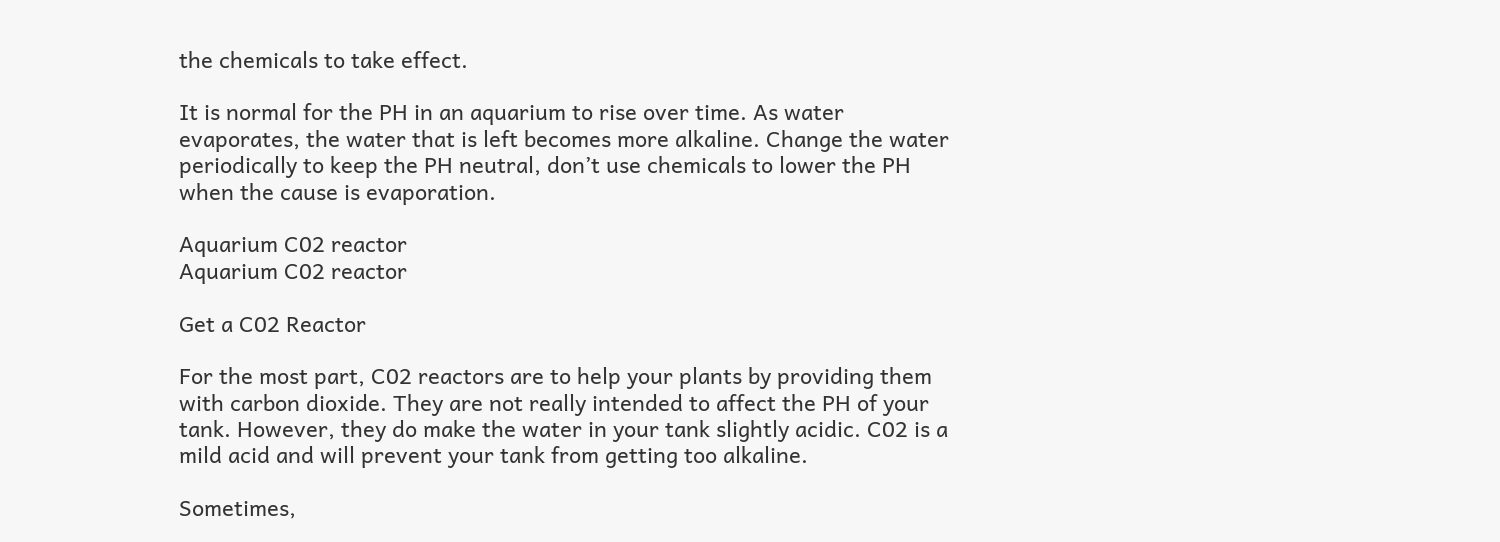the chemicals to take effect.

It is normal for the PH in an aquarium to rise over time. As water evaporates, the water that is left becomes more alkaline. Change the water periodically to keep the PH neutral, don’t use chemicals to lower the PH when the cause is evaporation.

Aquarium C02 reactor
Aquarium C02 reactor

Get a C02 Reactor

For the most part, C02 reactors are to help your plants by providing them with carbon dioxide. They are not really intended to affect the PH of your tank. However, they do make the water in your tank slightly acidic. C02 is a mild acid and will prevent your tank from getting too alkaline.

Sometimes,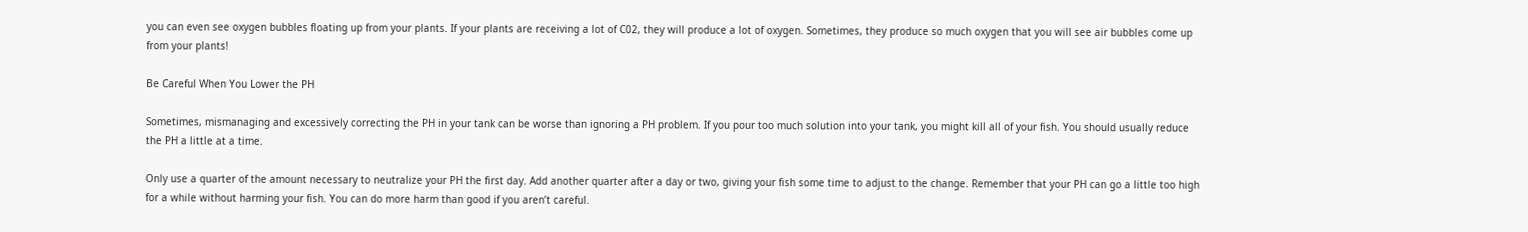you can even see oxygen bubbles floating up from your plants. If your plants are receiving a lot of C02, they will produce a lot of oxygen. Sometimes, they produce so much oxygen that you will see air bubbles come up from your plants!

Be Careful When You Lower the PH

Sometimes, mismanaging and excessively correcting the PH in your tank can be worse than ignoring a PH problem. If you pour too much solution into your tank, you might kill all of your fish. You should usually reduce the PH a little at a time.

Only use a quarter of the amount necessary to neutralize your PH the first day. Add another quarter after a day or two, giving your fish some time to adjust to the change. Remember that your PH can go a little too high for a while without harming your fish. You can do more harm than good if you aren’t careful.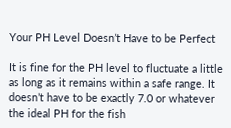Your PH Level Doesn’t Have to be Perfect

It is fine for the PH level to fluctuate a little as long as it remains within a safe range. It doesn’t have to be exactly 7.0 or whatever the ideal PH for the fish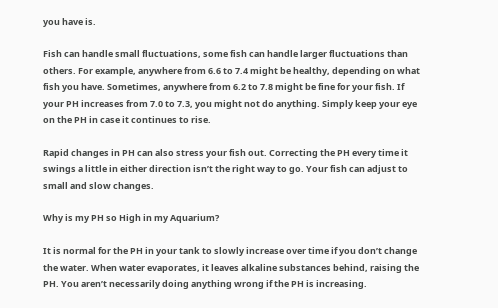you have is.

Fish can handle small fluctuations, some fish can handle larger fluctuations than others. For example, anywhere from 6.6 to 7.4 might be healthy, depending on what fish you have. Sometimes, anywhere from 6.2 to 7.8 might be fine for your fish. If your PH increases from 7.0 to 7.3, you might not do anything. Simply keep your eye on the PH in case it continues to rise.

Rapid changes in PH can also stress your fish out. Correcting the PH every time it swings a little in either direction isn’t the right way to go. Your fish can adjust to small and slow changes.

Why is my PH so High in my Aquarium?

It is normal for the PH in your tank to slowly increase over time if you don’t change the water. When water evaporates, it leaves alkaline substances behind, raising the PH. You aren’t necessarily doing anything wrong if the PH is increasing.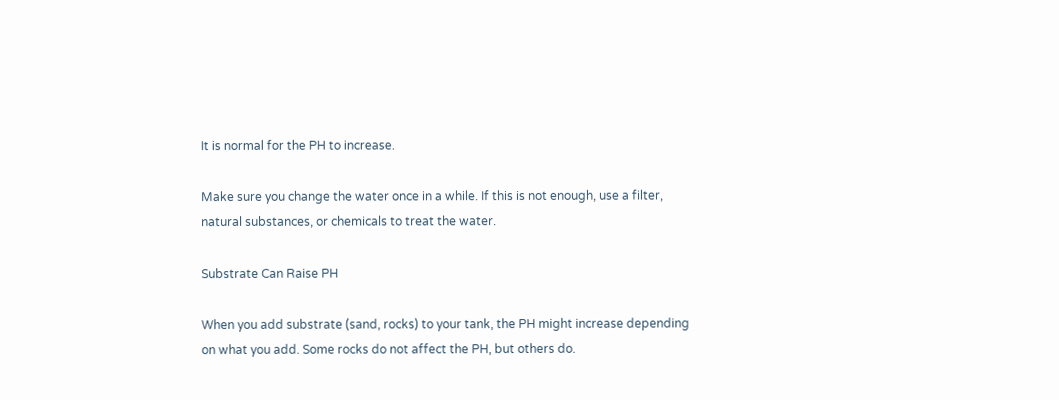It is normal for the PH to increase.

Make sure you change the water once in a while. If this is not enough, use a filter, natural substances, or chemicals to treat the water.

Substrate Can Raise PH

When you add substrate (sand, rocks) to your tank, the PH might increase depending on what you add. Some rocks do not affect the PH, but others do.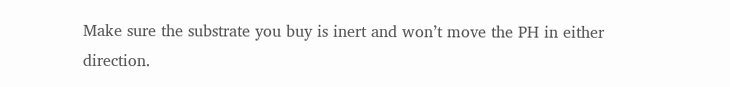Make sure the substrate you buy is inert and won’t move the PH in either direction.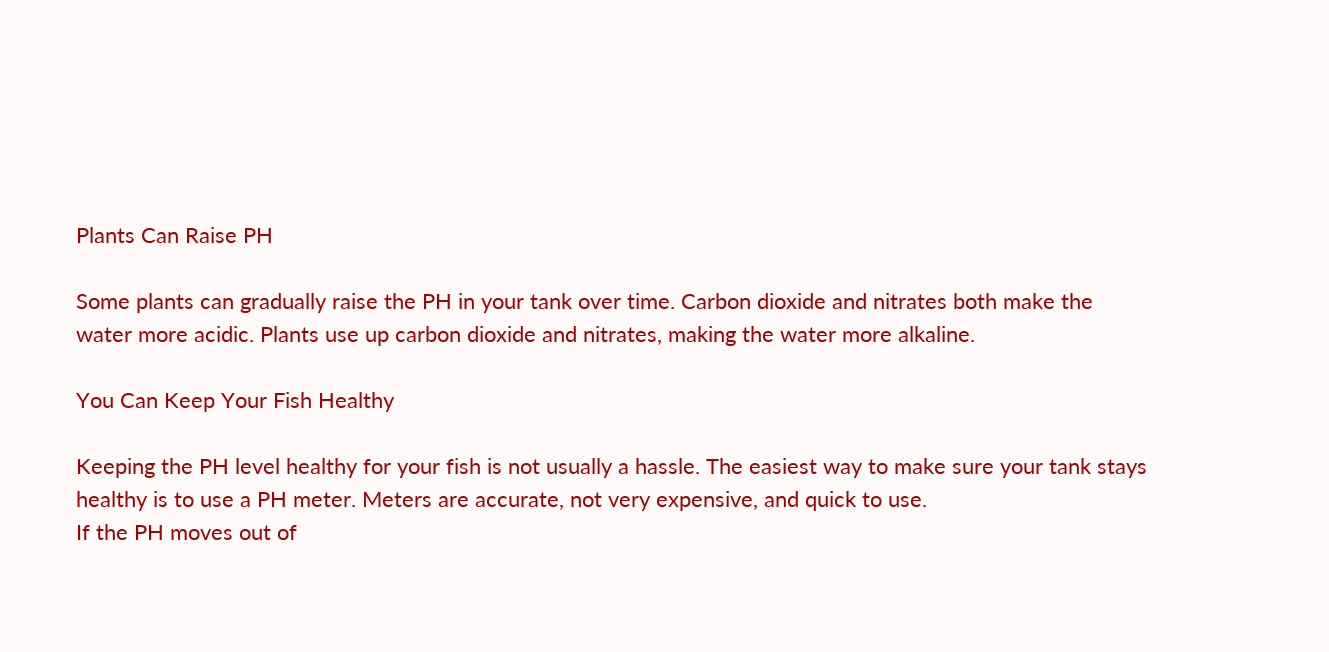Plants Can Raise PH

Some plants can gradually raise the PH in your tank over time. Carbon dioxide and nitrates both make the water more acidic. Plants use up carbon dioxide and nitrates, making the water more alkaline.

You Can Keep Your Fish Healthy

Keeping the PH level healthy for your fish is not usually a hassle. The easiest way to make sure your tank stays healthy is to use a PH meter. Meters are accurate, not very expensive, and quick to use.
If the PH moves out of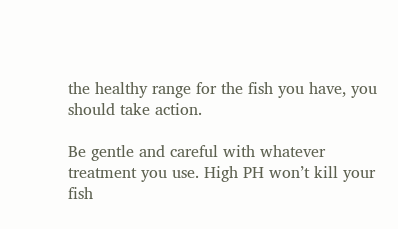the healthy range for the fish you have, you should take action.

Be gentle and careful with whatever treatment you use. High PH won’t kill your fish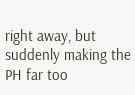right away, but suddenly making the PH far too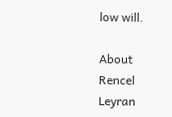low will.

About Rencel Leyran